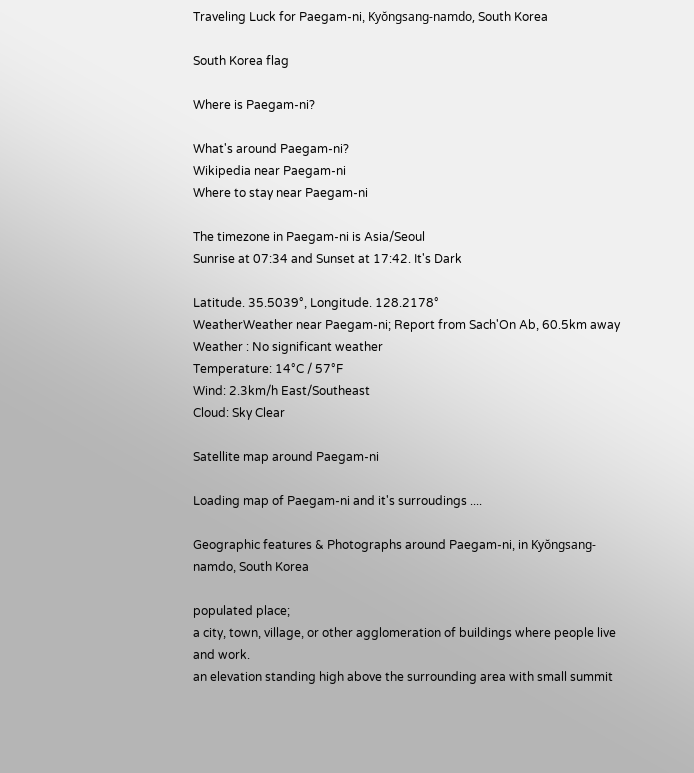Traveling Luck for Paegam-ni, Kyŏngsang-namdo, South Korea

South Korea flag

Where is Paegam-ni?

What's around Paegam-ni?
Wikipedia near Paegam-ni
Where to stay near Paegam-ni

The timezone in Paegam-ni is Asia/Seoul
Sunrise at 07:34 and Sunset at 17:42. It's Dark

Latitude. 35.5039°, Longitude. 128.2178°
WeatherWeather near Paegam-ni; Report from Sach'On Ab, 60.5km away
Weather : No significant weather
Temperature: 14°C / 57°F
Wind: 2.3km/h East/Southeast
Cloud: Sky Clear

Satellite map around Paegam-ni

Loading map of Paegam-ni and it's surroudings ....

Geographic features & Photographs around Paegam-ni, in Kyŏngsang-namdo, South Korea

populated place;
a city, town, village, or other agglomeration of buildings where people live and work.
an elevation standing high above the surrounding area with small summit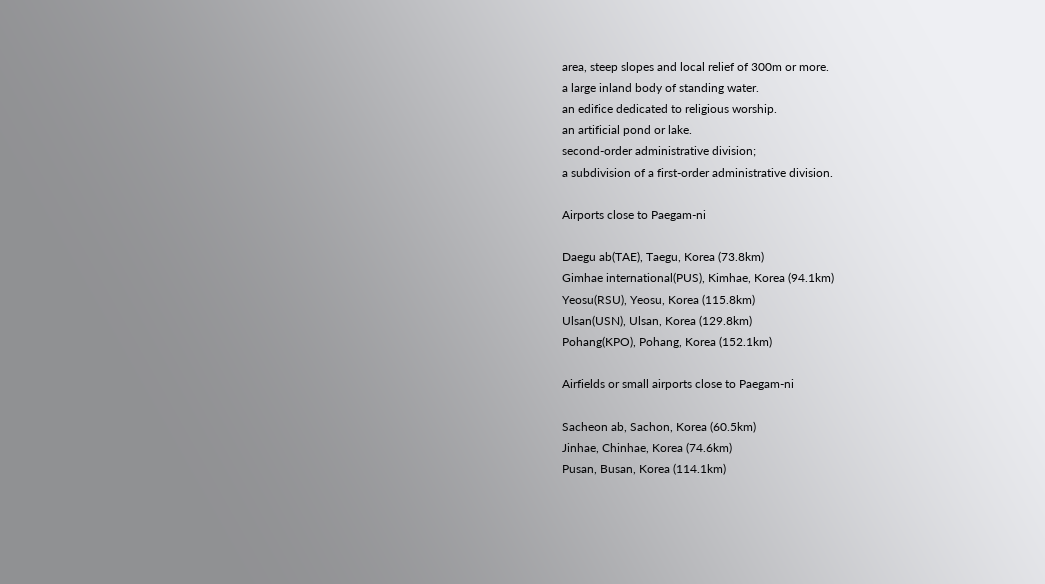area, steep slopes and local relief of 300m or more.
a large inland body of standing water.
an edifice dedicated to religious worship.
an artificial pond or lake.
second-order administrative division;
a subdivision of a first-order administrative division.

Airports close to Paegam-ni

Daegu ab(TAE), Taegu, Korea (73.8km)
Gimhae international(PUS), Kimhae, Korea (94.1km)
Yeosu(RSU), Yeosu, Korea (115.8km)
Ulsan(USN), Ulsan, Korea (129.8km)
Pohang(KPO), Pohang, Korea (152.1km)

Airfields or small airports close to Paegam-ni

Sacheon ab, Sachon, Korea (60.5km)
Jinhae, Chinhae, Korea (74.6km)
Pusan, Busan, Korea (114.1km)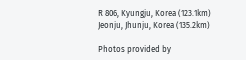R 806, Kyungju, Korea (123.1km)
Jeonju, Jhunju, Korea (135.2km)

Photos provided by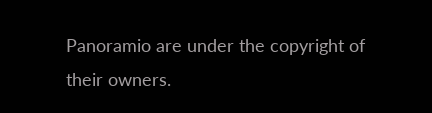Panoramio are under the copyright of their owners.